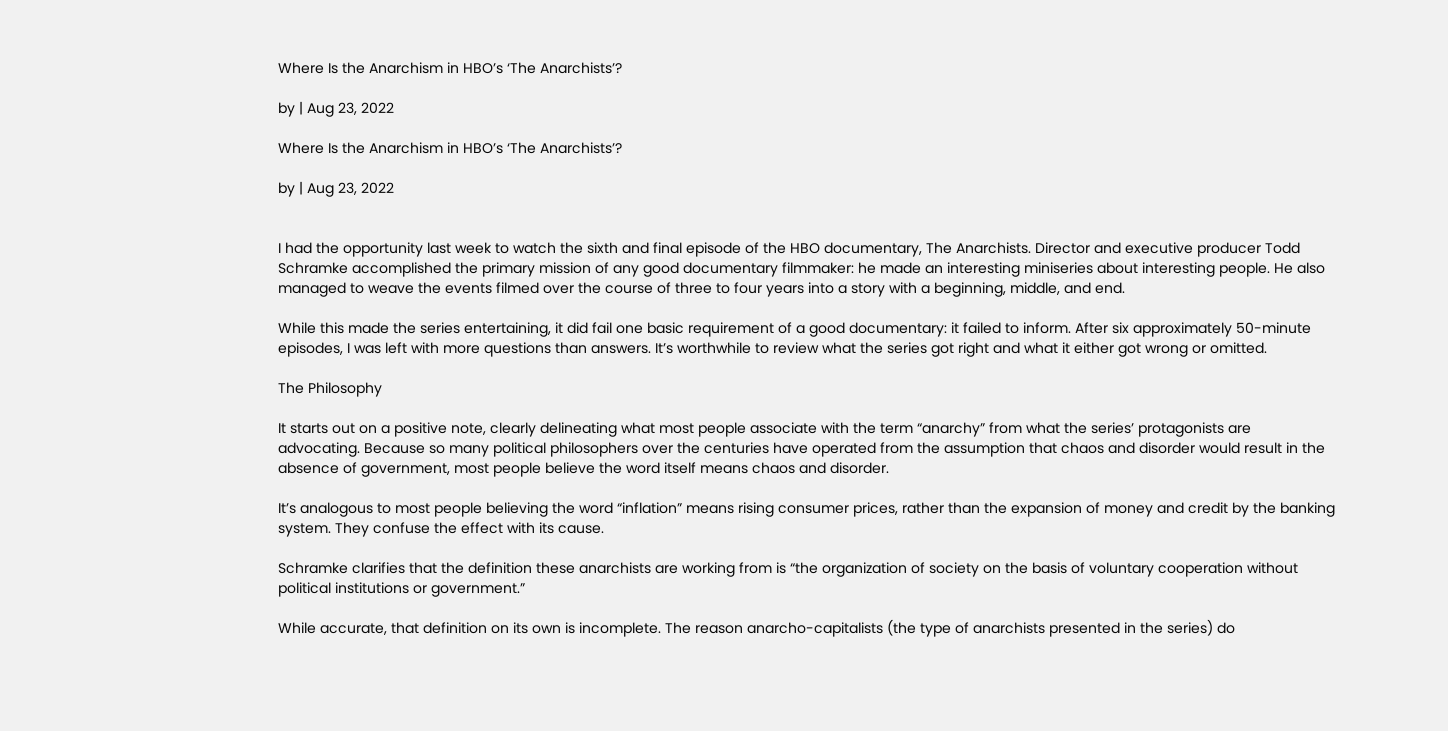Where Is the Anarchism in HBO’s ‘The Anarchists’?

by | Aug 23, 2022

Where Is the Anarchism in HBO’s ‘The Anarchists’?

by | Aug 23, 2022


I had the opportunity last week to watch the sixth and final episode of the HBO documentary, The Anarchists. Director and executive producer Todd Schramke accomplished the primary mission of any good documentary filmmaker: he made an interesting miniseries about interesting people. He also managed to weave the events filmed over the course of three to four years into a story with a beginning, middle, and end.

While this made the series entertaining, it did fail one basic requirement of a good documentary: it failed to inform. After six approximately 50-minute episodes, I was left with more questions than answers. It’s worthwhile to review what the series got right and what it either got wrong or omitted.

The Philosophy

It starts out on a positive note, clearly delineating what most people associate with the term “anarchy” from what the series’ protagonists are advocating. Because so many political philosophers over the centuries have operated from the assumption that chaos and disorder would result in the absence of government, most people believe the word itself means chaos and disorder.

It’s analogous to most people believing the word “inflation” means rising consumer prices, rather than the expansion of money and credit by the banking system. They confuse the effect with its cause.

Schramke clarifies that the definition these anarchists are working from is “the organization of society on the basis of voluntary cooperation without political institutions or government.”

While accurate, that definition on its own is incomplete. The reason anarcho-capitalists (the type of anarchists presented in the series) do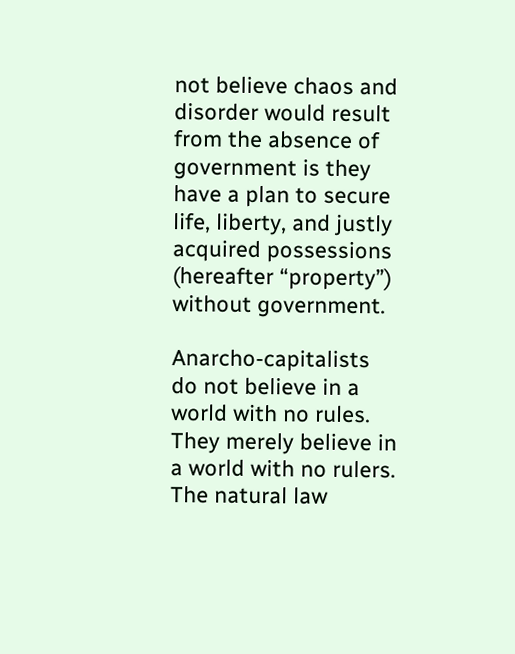not believe chaos and disorder would result from the absence of government is they have a plan to secure life, liberty, and justly acquired possessions (hereafter “property”) without government.

Anarcho-capitalists do not believe in a world with no rules. They merely believe in a world with no rulers. The natural law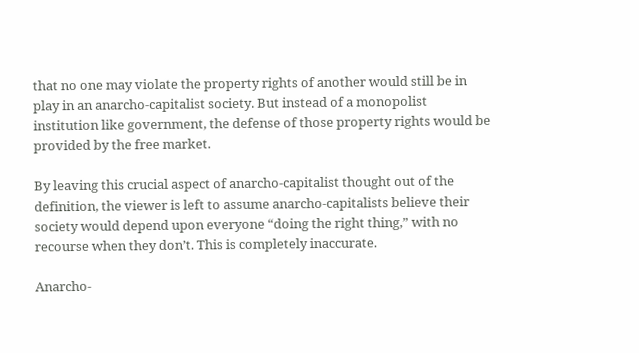that no one may violate the property rights of another would still be in play in an anarcho-capitalist society. But instead of a monopolist institution like government, the defense of those property rights would be provided by the free market.

By leaving this crucial aspect of anarcho-capitalist thought out of the definition, the viewer is left to assume anarcho-capitalists believe their society would depend upon everyone “doing the right thing,” with no recourse when they don’t. This is completely inaccurate.

Anarcho-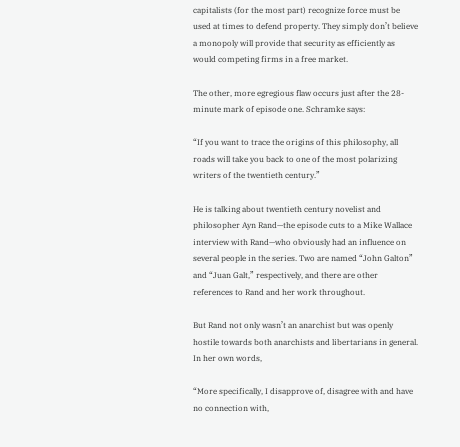capitalists (for the most part) recognize force must be used at times to defend property. They simply don’t believe a monopoly will provide that security as efficiently as would competing firms in a free market.

The other, more egregious flaw occurs just after the 28-minute mark of episode one. Schramke says:

“If you want to trace the origins of this philosophy, all roads will take you back to one of the most polarizing writers of the twentieth century.”

He is talking about twentieth century novelist and philosopher Ayn Rand—the episode cuts to a Mike Wallace interview with Rand—who obviously had an influence on several people in the series. Two are named “John Galton” and “Juan Galt,” respectively, and there are other references to Rand and her work throughout.

But Rand not only wasn’t an anarchist but was openly hostile towards both anarchists and libertarians in general. In her own words,

“More specifically, I disapprove of, disagree with and have no connection with,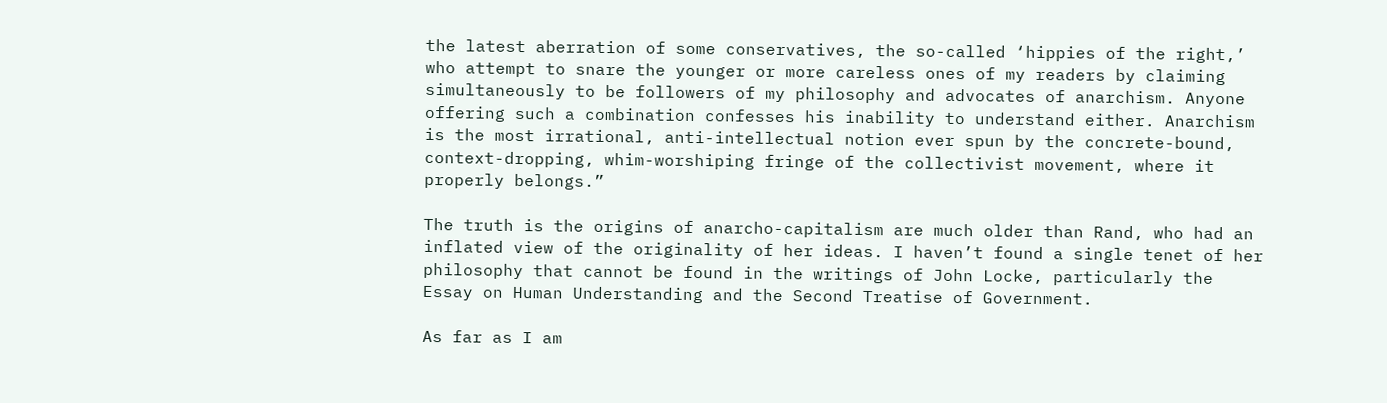the latest aberration of some conservatives, the so-called ‘hippies of the right,’ who attempt to snare the younger or more careless ones of my readers by claiming simultaneously to be followers of my philosophy and advocates of anarchism. Anyone offering such a combination confesses his inability to understand either. Anarchism is the most irrational, anti-intellectual notion ever spun by the concrete-bound, context-dropping, whim-worshiping fringe of the collectivist movement, where it properly belongs.”

The truth is the origins of anarcho-capitalism are much older than Rand, who had an inflated view of the originality of her ideas. I haven’t found a single tenet of her philosophy that cannot be found in the writings of John Locke, particularly the Essay on Human Understanding and the Second Treatise of Government.

As far as I am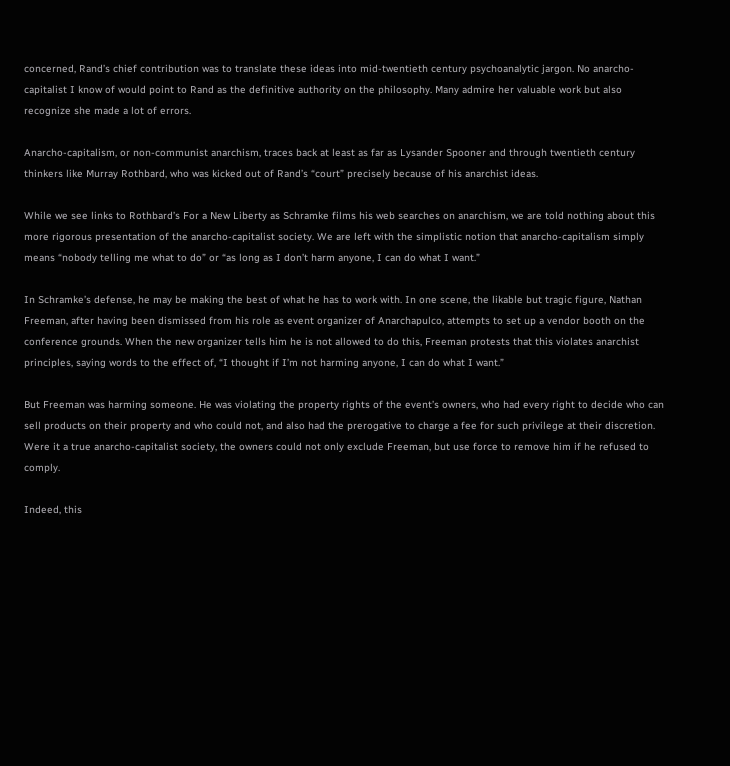concerned, Rand’s chief contribution was to translate these ideas into mid-twentieth century psychoanalytic jargon. No anarcho-capitalist I know of would point to Rand as the definitive authority on the philosophy. Many admire her valuable work but also recognize she made a lot of errors.

Anarcho-capitalism, or non-communist anarchism, traces back at least as far as Lysander Spooner and through twentieth century thinkers like Murray Rothbard, who was kicked out of Rand’s “court” precisely because of his anarchist ideas.

While we see links to Rothbard’s For a New Liberty as Schramke films his web searches on anarchism, we are told nothing about this more rigorous presentation of the anarcho-capitalist society. We are left with the simplistic notion that anarcho-capitalism simply means “nobody telling me what to do” or “as long as I don’t harm anyone, I can do what I want.”

In Schramke’s defense, he may be making the best of what he has to work with. In one scene, the likable but tragic figure, Nathan Freeman, after having been dismissed from his role as event organizer of Anarchapulco, attempts to set up a vendor booth on the conference grounds. When the new organizer tells him he is not allowed to do this, Freeman protests that this violates anarchist principles, saying words to the effect of, “I thought if I’m not harming anyone, I can do what I want.”

But Freeman was harming someone. He was violating the property rights of the event’s owners, who had every right to decide who can sell products on their property and who could not, and also had the prerogative to charge a fee for such privilege at their discretion. Were it a true anarcho-capitalist society, the owners could not only exclude Freeman, but use force to remove him if he refused to comply.

Indeed, this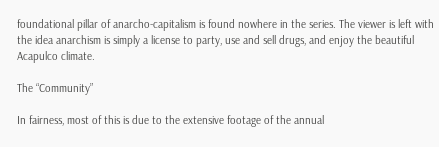foundational pillar of anarcho-capitalism is found nowhere in the series. The viewer is left with the idea anarchism is simply a license to party, use and sell drugs, and enjoy the beautiful Acapulco climate.

The “Community”

In fairness, most of this is due to the extensive footage of the annual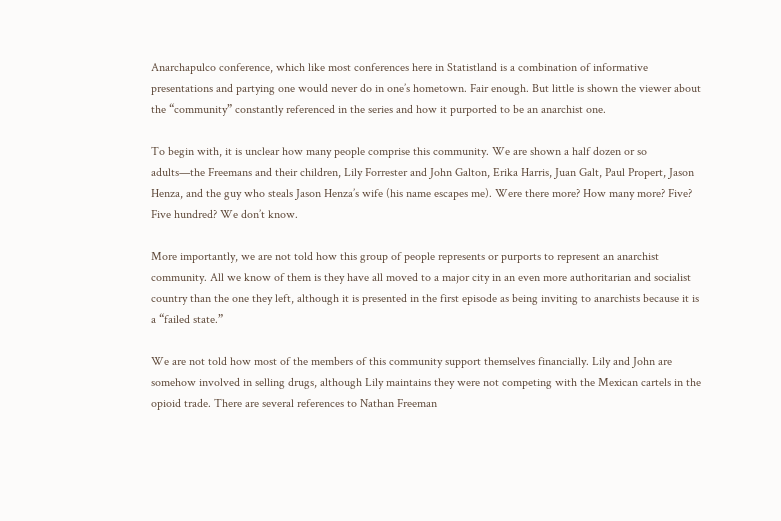Anarchapulco conference, which like most conferences here in Statistland is a combination of informative presentations and partying one would never do in one’s hometown. Fair enough. But little is shown the viewer about the “community” constantly referenced in the series and how it purported to be an anarchist one.

To begin with, it is unclear how many people comprise this community. We are shown a half dozen or so adults—the Freemans and their children, Lily Forrester and John Galton, Erika Harris, Juan Galt, Paul Propert, Jason Henza, and the guy who steals Jason Henza’s wife (his name escapes me). Were there more? How many more? Five? Five hundred? We don’t know.

More importantly, we are not told how this group of people represents or purports to represent an anarchist community. All we know of them is they have all moved to a major city in an even more authoritarian and socialist country than the one they left, although it is presented in the first episode as being inviting to anarchists because it is a “failed state.”

We are not told how most of the members of this community support themselves financially. Lily and John are somehow involved in selling drugs, although Lily maintains they were not competing with the Mexican cartels in the opioid trade. There are several references to Nathan Freeman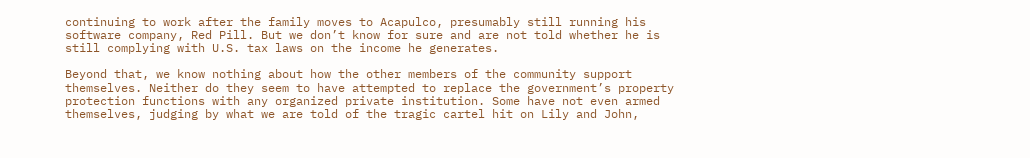continuing to work after the family moves to Acapulco, presumably still running his software company, Red Pill. But we don’t know for sure and are not told whether he is still complying with U.S. tax laws on the income he generates.

Beyond that, we know nothing about how the other members of the community support themselves. Neither do they seem to have attempted to replace the government’s property protection functions with any organized private institution. Some have not even armed themselves, judging by what we are told of the tragic cartel hit on Lily and John,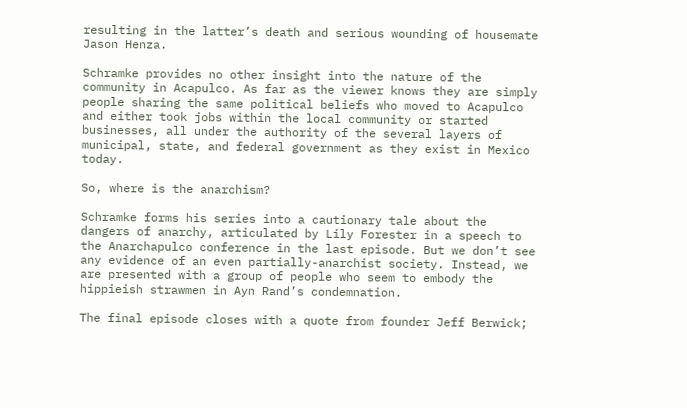resulting in the latter’s death and serious wounding of housemate Jason Henza.

Schramke provides no other insight into the nature of the community in Acapulco. As far as the viewer knows they are simply people sharing the same political beliefs who moved to Acapulco and either took jobs within the local community or started businesses, all under the authority of the several layers of municipal, state, and federal government as they exist in Mexico today.

So, where is the anarchism?

Schramke forms his series into a cautionary tale about the dangers of anarchy, articulated by Lily Forester in a speech to the Anarchapulco conference in the last episode. But we don’t see any evidence of an even partially-anarchist society. Instead, we are presented with a group of people who seem to embody the hippieish strawmen in Ayn Rand’s condemnation.

The final episode closes with a quote from founder Jeff Berwick;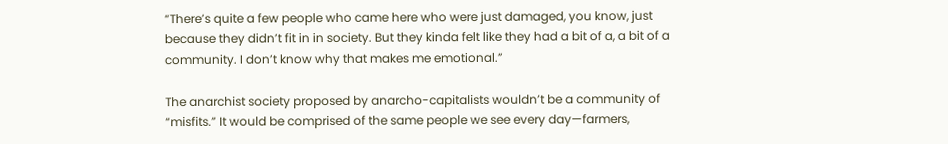“There’s quite a few people who came here who were just damaged, you know, just because they didn’t fit in in society. But they kinda felt like they had a bit of a, a bit of a community. I don’t know why that makes me emotional.”

The anarchist society proposed by anarcho-capitalists wouldn’t be a community of “misfits.” It would be comprised of the same people we see every day—farmers,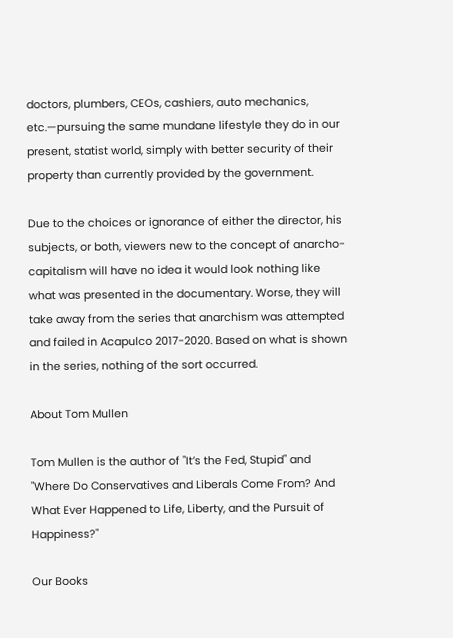doctors, plumbers, CEOs, cashiers, auto mechanics, etc.—pursuing the same mundane lifestyle they do in our present, statist world, simply with better security of their property than currently provided by the government.

Due to the choices or ignorance of either the director, his subjects, or both, viewers new to the concept of anarcho-capitalism will have no idea it would look nothing like what was presented in the documentary. Worse, they will take away from the series that anarchism was attempted and failed in Acapulco 2017-2020. Based on what is shown in the series, nothing of the sort occurred.

About Tom Mullen

Tom Mullen is the author of "It’s the Fed, Stupid" and "Where Do Conservatives and Liberals Come From? And What Ever Happened to Life, Liberty, and the Pursuit of Happiness?"

Our Books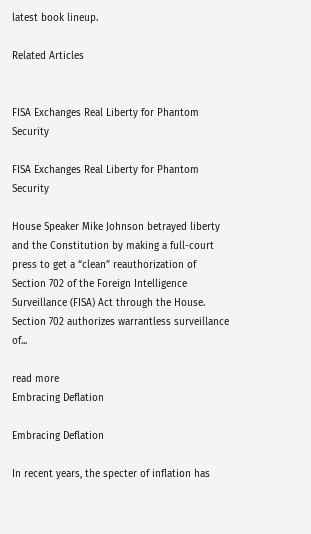latest book lineup.

Related Articles


FISA Exchanges Real Liberty for Phantom Security

FISA Exchanges Real Liberty for Phantom Security

House Speaker Mike Johnson betrayed liberty and the Constitution by making a full-court press to get a “clean” reauthorization of Section 702 of the Foreign Intelligence Surveillance (FISA) Act through the House. Section 702 authorizes warrantless surveillance of...

read more
Embracing Deflation

Embracing Deflation

In recent years, the specter of inflation has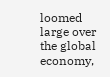loomed large over the global economy,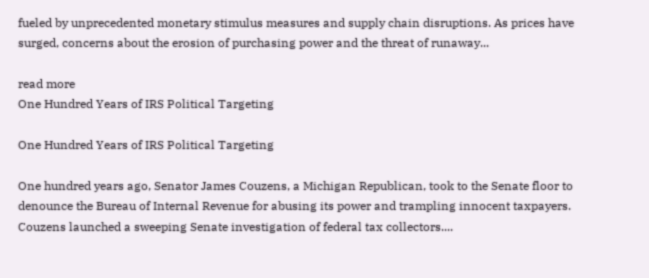fueled by unprecedented monetary stimulus measures and supply chain disruptions. As prices have surged, concerns about the erosion of purchasing power and the threat of runaway...

read more
One Hundred Years of IRS Political Targeting

One Hundred Years of IRS Political Targeting

One hundred years ago, Senator James Couzens, a Michigan Republican, took to the Senate floor to denounce the Bureau of Internal Revenue for abusing its power and trampling innocent taxpayers. Couzens launched a sweeping Senate investigation of federal tax collectors....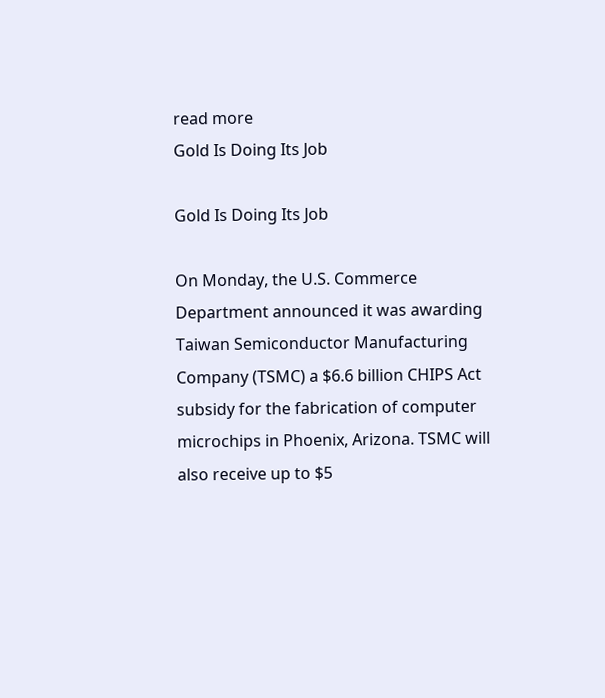read more
Gold Is Doing Its Job

Gold Is Doing Its Job

On Monday, the U.S. Commerce Department announced it was awarding Taiwan Semiconductor Manufacturing Company (TSMC) a $6.6 billion CHIPS Act subsidy for the fabrication of computer microchips in Phoenix, Arizona. TSMC will also receive up to $5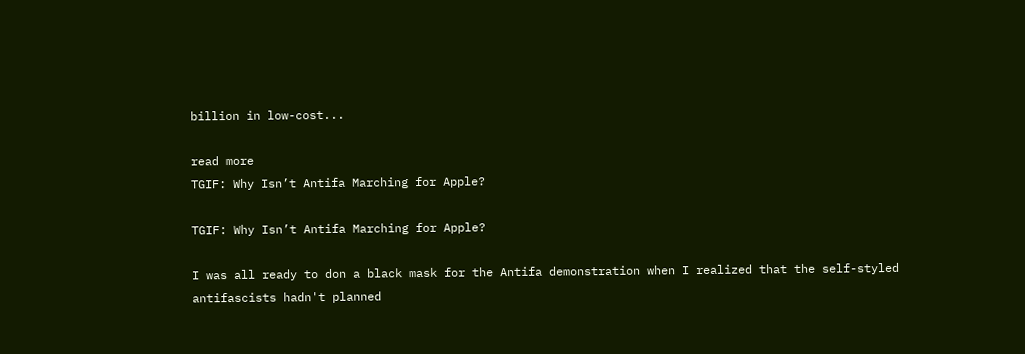billion in low-cost...

read more
TGIF: Why Isn’t Antifa Marching for Apple?

TGIF: Why Isn’t Antifa Marching for Apple?

I was all ready to don a black mask for the Antifa demonstration when I realized that the self-styled antifascists hadn't planned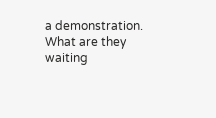a demonstration. What are they waiting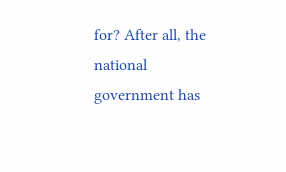for? After all, the national government has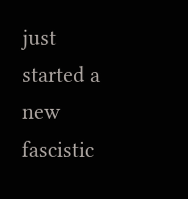just started a new fascistic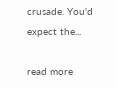crusade. You'd expect the...

read more